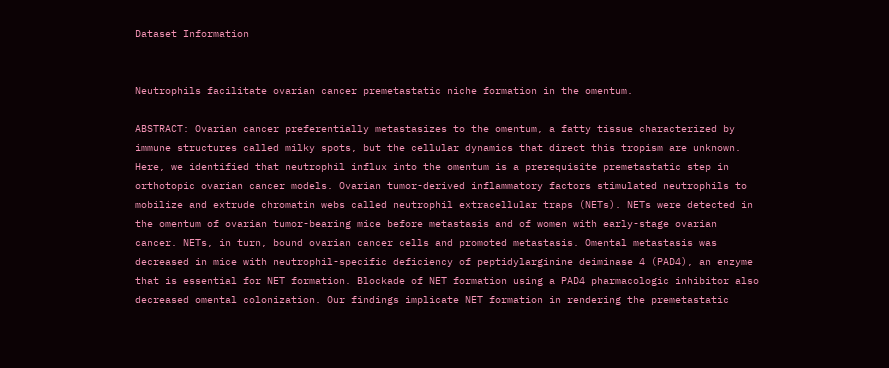Dataset Information


Neutrophils facilitate ovarian cancer premetastatic niche formation in the omentum.

ABSTRACT: Ovarian cancer preferentially metastasizes to the omentum, a fatty tissue characterized by immune structures called milky spots, but the cellular dynamics that direct this tropism are unknown. Here, we identified that neutrophil influx into the omentum is a prerequisite premetastatic step in orthotopic ovarian cancer models. Ovarian tumor-derived inflammatory factors stimulated neutrophils to mobilize and extrude chromatin webs called neutrophil extracellular traps (NETs). NETs were detected in the omentum of ovarian tumor-bearing mice before metastasis and of women with early-stage ovarian cancer. NETs, in turn, bound ovarian cancer cells and promoted metastasis. Omental metastasis was decreased in mice with neutrophil-specific deficiency of peptidylarginine deiminase 4 (PAD4), an enzyme that is essential for NET formation. Blockade of NET formation using a PAD4 pharmacologic inhibitor also decreased omental colonization. Our findings implicate NET formation in rendering the premetastatic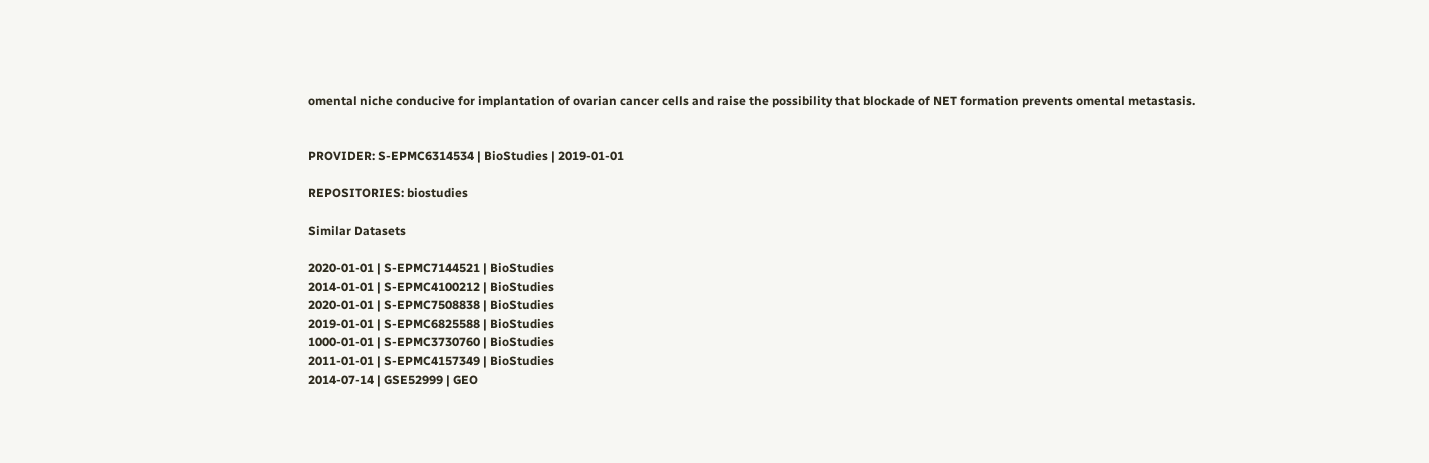omental niche conducive for implantation of ovarian cancer cells and raise the possibility that blockade of NET formation prevents omental metastasis.


PROVIDER: S-EPMC6314534 | BioStudies | 2019-01-01

REPOSITORIES: biostudies

Similar Datasets

2020-01-01 | S-EPMC7144521 | BioStudies
2014-01-01 | S-EPMC4100212 | BioStudies
2020-01-01 | S-EPMC7508838 | BioStudies
2019-01-01 | S-EPMC6825588 | BioStudies
1000-01-01 | S-EPMC3730760 | BioStudies
2011-01-01 | S-EPMC4157349 | BioStudies
2014-07-14 | GSE52999 | GEO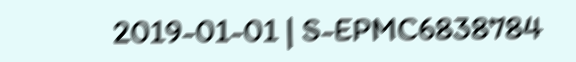2019-01-01 | S-EPMC6838784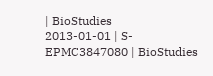| BioStudies
2013-01-01 | S-EPMC3847080 | BioStudies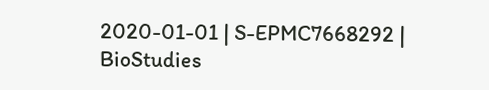2020-01-01 | S-EPMC7668292 | BioStudies